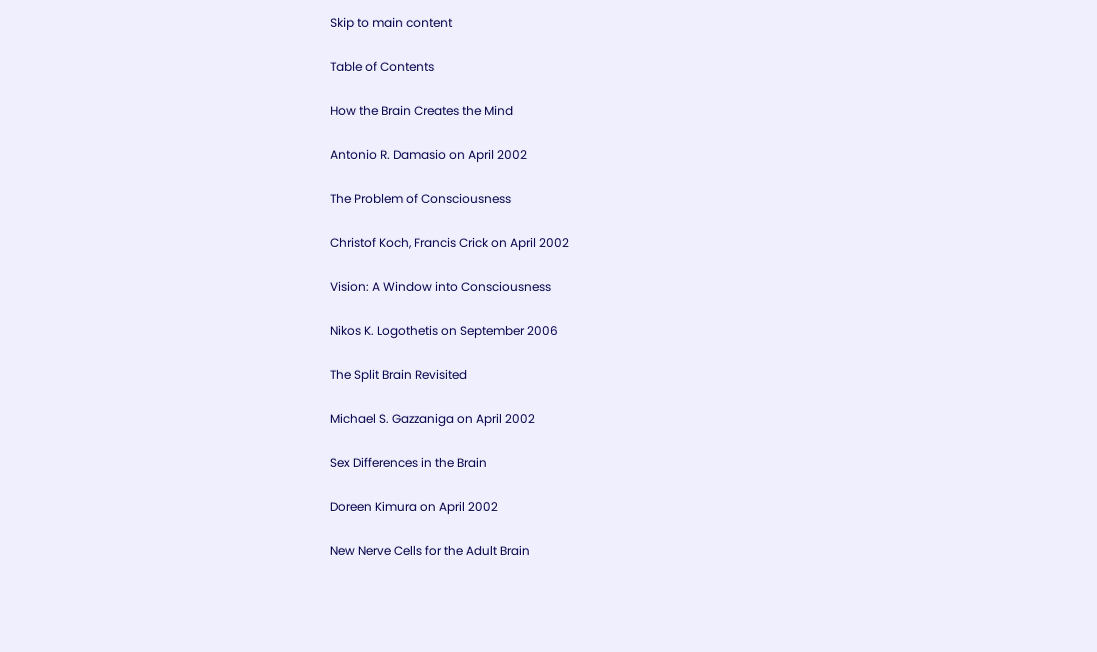Skip to main content

Table of Contents

How the Brain Creates the Mind

Antonio R. Damasio on April 2002

The Problem of Consciousness

Christof Koch, Francis Crick on April 2002

Vision: A Window into Consciousness

Nikos K. Logothetis on September 2006

The Split Brain Revisited

Michael S. Gazzaniga on April 2002

Sex Differences in the Brain

Doreen Kimura on April 2002

New Nerve Cells for the Adult Brain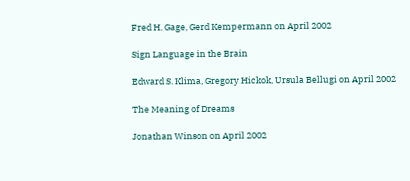Fred H. Gage, Gerd Kempermann on April 2002

Sign Language in the Brain

Edward S. Klima, Gregory Hickok, Ursula Bellugi on April 2002

The Meaning of Dreams

Jonathan Winson on April 2002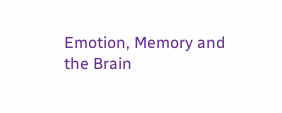Emotion, Memory and the Brain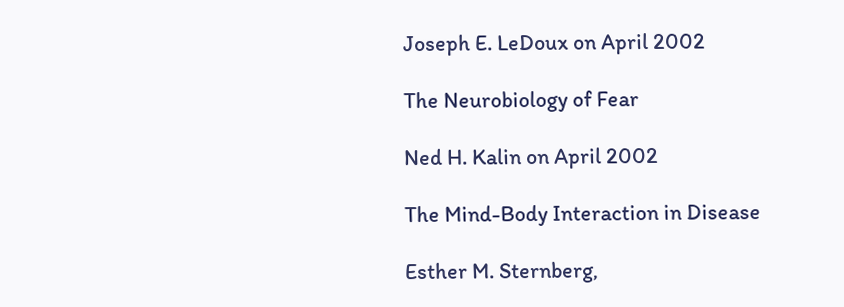Joseph E. LeDoux on April 2002

The Neurobiology of Fear

Ned H. Kalin on April 2002

The Mind-Body Interaction in Disease

Esther M. Sternberg,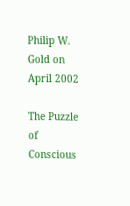Philip W. Gold on April 2002

The Puzzle of Conscious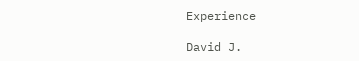Experience

David J.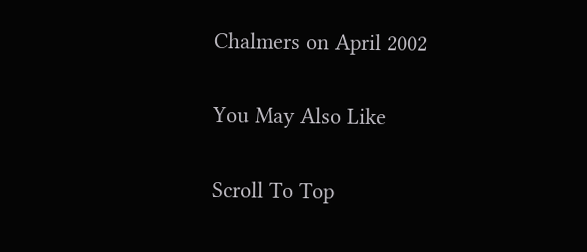Chalmers on April 2002

You May Also Like

Scroll To Top